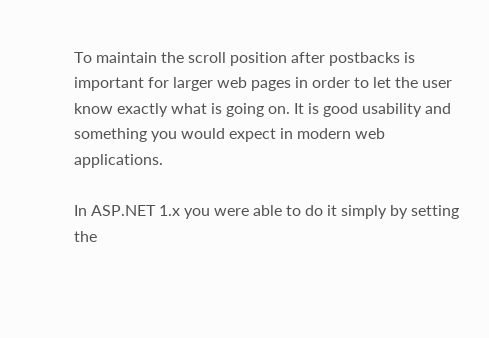To maintain the scroll position after postbacks is important for larger web pages in order to let the user know exactly what is going on. It is good usability and something you would expect in modern web applications.

In ASP.NET 1.x you were able to do it simply by setting the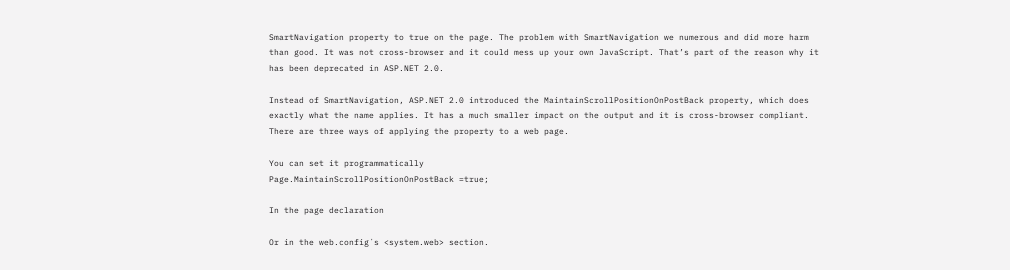SmartNavigation property to true on the page. The problem with SmartNavigation we numerous and did more harm than good. It was not cross-browser and it could mess up your own JavaScript. That’s part of the reason why it has been deprecated in ASP.NET 2.0.

Instead of SmartNavigation, ASP.NET 2.0 introduced the MaintainScrollPositionOnPostBack property, which does exactly what the name applies. It has a much smaller impact on the output and it is cross-browser compliant. There are three ways of applying the property to a web page.

You can set it programmatically
Page.MaintainScrollPositionOnPostBack =true;

In the page declaration

Or in the web.config´s <system.web> section.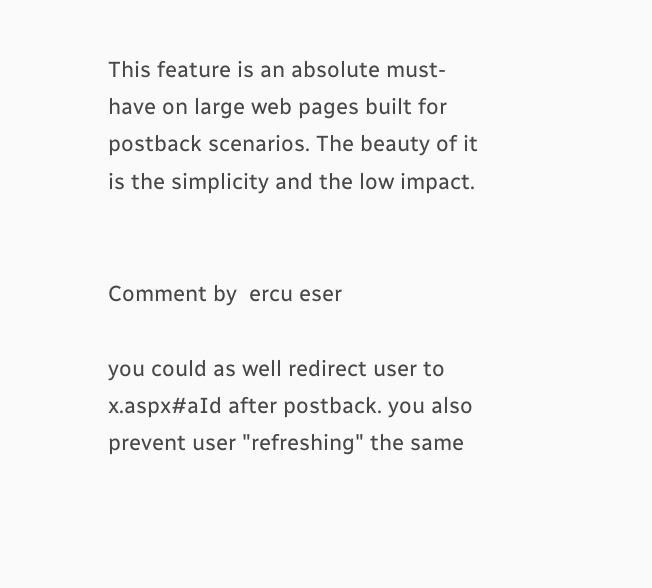This feature is an absolute must-have on large web pages built for postback scenarios. The beauty of it is the simplicity and the low impact.


Comment by  ercu eser

you could as well redirect user to x.aspx#aId after postback. you also prevent user "refreshing" the same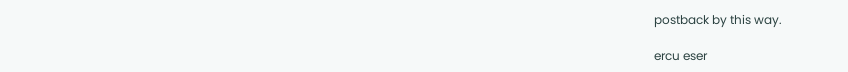postback by this way.

ercu eser